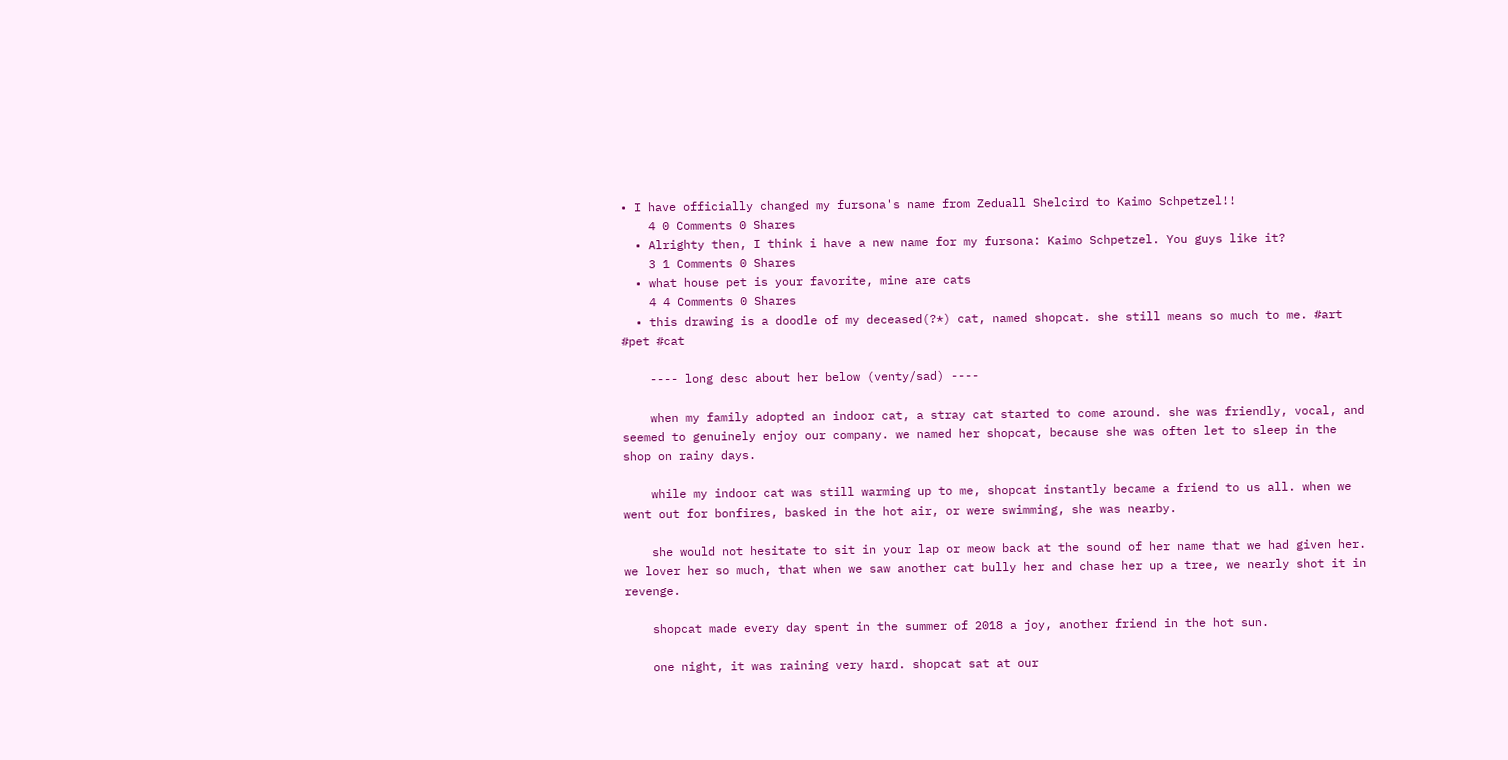• I have officially changed my fursona's name from Zeduall Shelcird to Kaimo Schpetzel!!
    4 0 Comments 0 Shares
  • Alrighty then, I think i have a new name for my fursona: Kaimo Schpetzel. You guys like it?
    3 1 Comments 0 Shares
  • what house pet is your favorite, mine are cats
    4 4 Comments 0 Shares
  • this drawing is a doodle of my deceased(?*) cat, named shopcat. she still means so much to me. #art #pet #cat

    ---- long desc about her below (venty/sad) ----

    when my family adopted an indoor cat, a stray cat started to come around. she was friendly, vocal, and seemed to genuinely enjoy our company. we named her shopcat, because she was often let to sleep in the shop on rainy days.

    while my indoor cat was still warming up to me, shopcat instantly became a friend to us all. when we went out for bonfires, basked in the hot air, or were swimming, she was nearby.

    she would not hesitate to sit in your lap or meow back at the sound of her name that we had given her. we lover her so much, that when we saw another cat bully her and chase her up a tree, we nearly shot it in revenge.

    shopcat made every day spent in the summer of 2018 a joy, another friend in the hot sun.

    one night, it was raining very hard. shopcat sat at our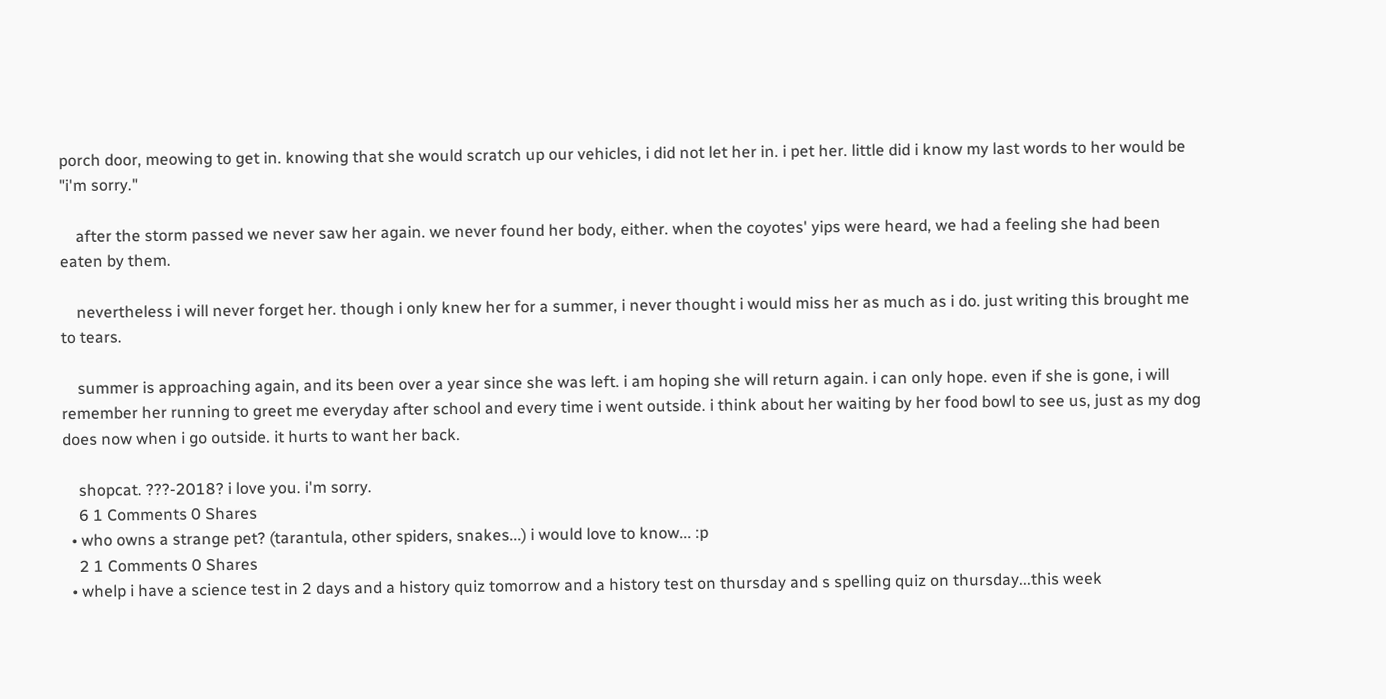porch door, meowing to get in. knowing that she would scratch up our vehicles, i did not let her in. i pet her. little did i know my last words to her would be "i'm sorry."

    after the storm passed we never saw her again. we never found her body, either. when the coyotes' yips were heard, we had a feeling she had been eaten by them.

    nevertheless i will never forget her. though i only knew her for a summer, i never thought i would miss her as much as i do. just writing this brought me to tears.

    summer is approaching again, and its been over a year since she was left. i am hoping she will return again. i can only hope. even if she is gone, i will remember her running to greet me everyday after school and every time i went outside. i think about her waiting by her food bowl to see us, just as my dog does now when i go outside. it hurts to want her back.

    shopcat. ???-2018? i love you. i'm sorry.
    6 1 Comments 0 Shares
  • who owns a strange pet? (tarantula, other spiders, snakes...) i would love to know... :p
    2 1 Comments 0 Shares
  • whelp i have a science test in 2 days and a history quiz tomorrow and a history test on thursday and s spelling quiz on thursday...this week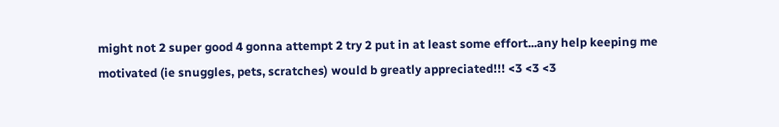might not 2 super good 4 gonna attempt 2 try 2 put in at least some effort...any help keeping me motivated (ie snuggles, pets, scratches) would b greatly appreciated!!! <3 <3 <3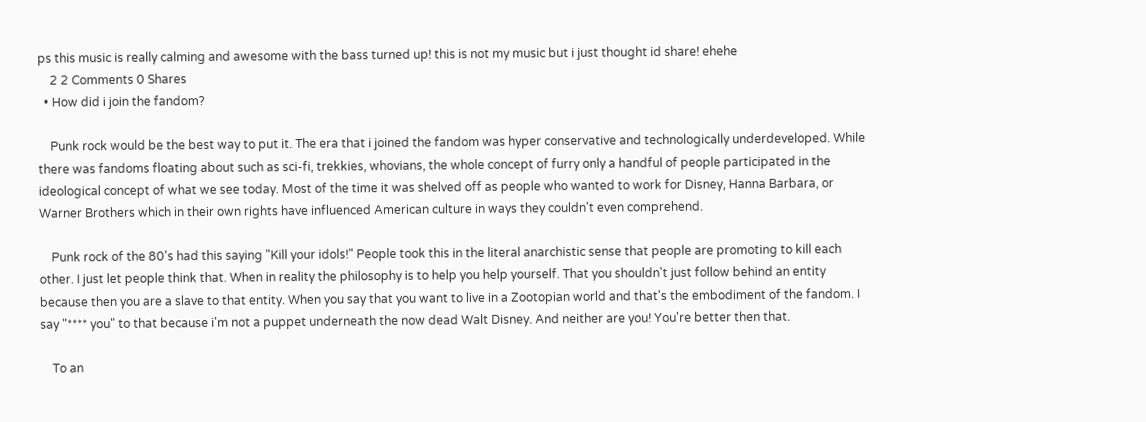ps this music is really calming and awesome with the bass turned up! this is not my music but i just thought id share! ehehe
    2 2 Comments 0 Shares
  • How did i join the fandom?

    Punk rock would be the best way to put it. The era that i joined the fandom was hyper conservative and technologically underdeveloped. While there was fandoms floating about such as sci-fi, trekkies, whovians, the whole concept of furry only a handful of people participated in the ideological concept of what we see today. Most of the time it was shelved off as people who wanted to work for Disney, Hanna Barbara, or Warner Brothers which in their own rights have influenced American culture in ways they couldn't even comprehend.

    Punk rock of the 80's had this saying "Kill your idols!" People took this in the literal anarchistic sense that people are promoting to kill each other. I just let people think that. When in reality the philosophy is to help you help yourself. That you shouldn't just follow behind an entity because then you are a slave to that entity. When you say that you want to live in a Zootopian world and that's the embodiment of the fandom. I say "**** you" to that because i'm not a puppet underneath the now dead Walt Disney. And neither are you! You're better then that.

    To an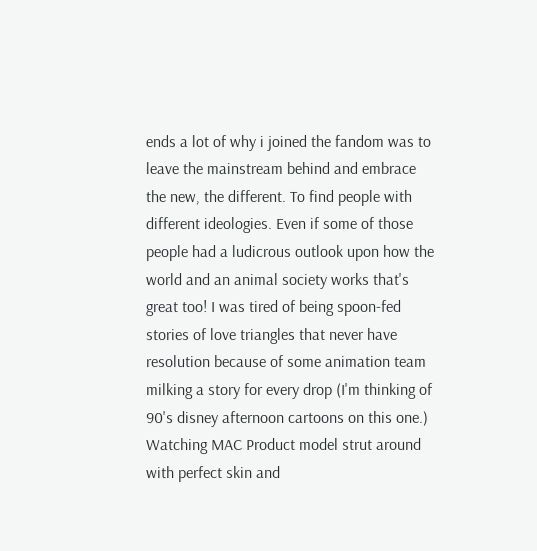ends a lot of why i joined the fandom was to leave the mainstream behind and embrace the new, the different. To find people with different ideologies. Even if some of those people had a ludicrous outlook upon how the world and an animal society works that's great too! I was tired of being spoon-fed stories of love triangles that never have resolution because of some animation team milking a story for every drop (I'm thinking of 90's disney afternoon cartoons on this one.) Watching MAC Product model strut around with perfect skin and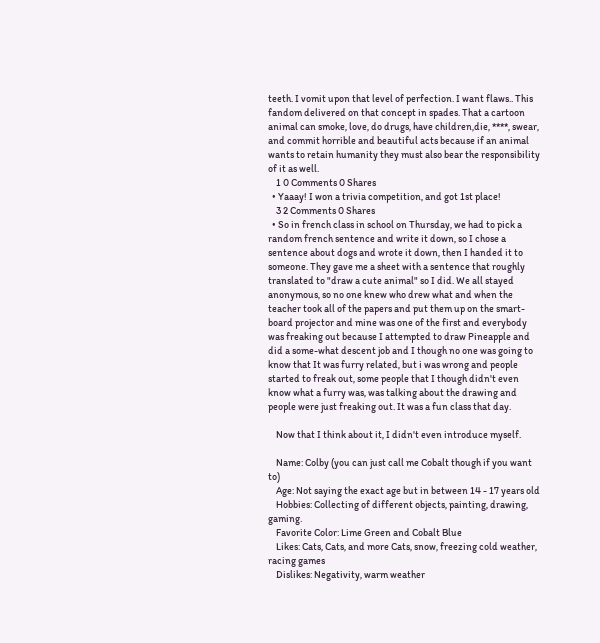teeth. I vomit upon that level of perfection. I want flaws.. This fandom delivered on that concept in spades. That a cartoon animal can smoke, love, do drugs, have children,die, ****, swear, and commit horrible and beautiful acts because if an animal wants to retain humanity they must also bear the responsibility of it as well.
    1 0 Comments 0 Shares
  • Yaaay! I won a trivia competition, and got 1st place!
    3 2 Comments 0 Shares
  • So in french class in school on Thursday, we had to pick a random french sentence and write it down, so I chose a sentence about dogs and wrote it down, then I handed it to someone. They gave me a sheet with a sentence that roughly translated to "draw a cute animal" so I did. We all stayed anonymous, so no one knew who drew what and when the teacher took all of the papers and put them up on the smart-board projector and mine was one of the first and everybody was freaking out because I attempted to draw Pineapple and did a some-what descent job and I though no one was going to know that It was furry related, but i was wrong and people started to freak out, some people that I though didn't even know what a furry was, was talking about the drawing and people were just freaking out. It was a fun class that day.

    Now that I think about it, I didn't even introduce myself.

    Name: Colby (you can just call me Cobalt though if you want to)
    Age: Not saying the exact age but in between 14 - 17 years old
    Hobbies: Collecting of different objects, painting, drawing, gaming.
    Favorite Color: Lime Green and Cobalt Blue
    Likes: Cats, Cats, and more Cats, snow, freezing cold weather, racing games
    Dislikes: Negativity, warm weather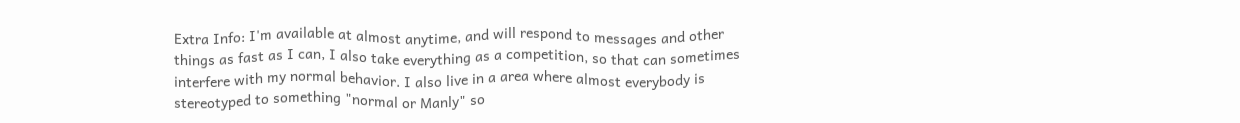Extra Info: I'm available at almost anytime, and will respond to messages and other things as fast as I can, I also take everything as a competition, so that can sometimes interfere with my normal behavior. I also live in a area where almost everybody is stereotyped to something "normal or Manly" so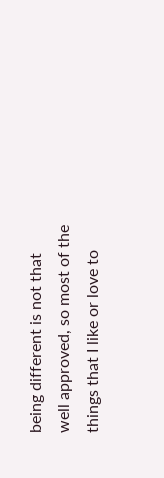being different is not that well approved, so most of the things that I like or love to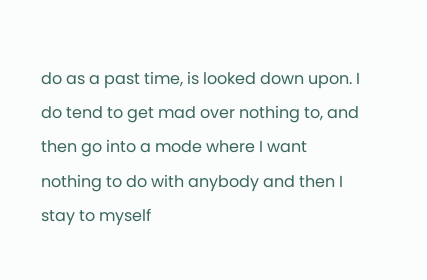do as a past time, is looked down upon. I do tend to get mad over nothing to, and then go into a mode where I want nothing to do with anybody and then I stay to myself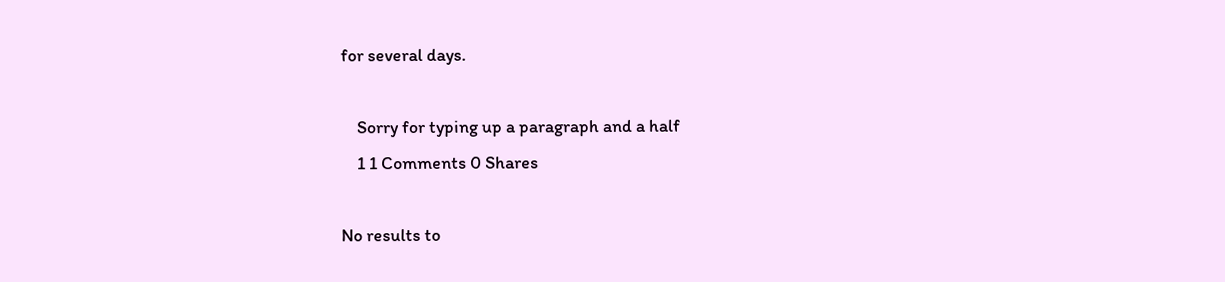for several days.

    Sorry for typing up a paragraph and a half
    1 1 Comments 0 Shares

No results to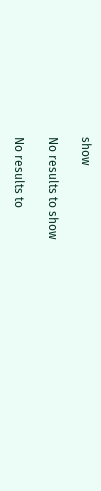show

No results to show

No results to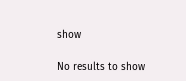show

No results to show